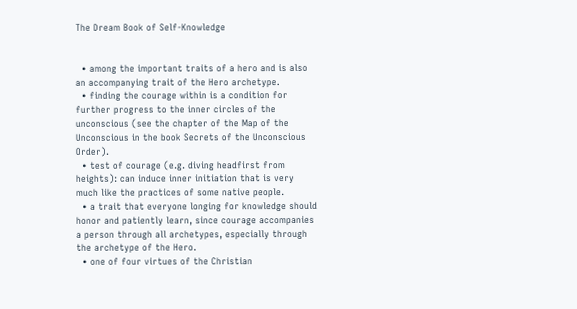The Dream Book of Self-Knowledge


  • among the important traits of a hero and is also an accompanying trait of the Hero archetype.
  • finding the courage within is a condition for further progress to the inner circles of the unconscious (see the chapter of the Map of the Unconscious in the book Secrets of the Unconscious Order).
  • test of courage (e.g. diving headfirst from heights): can induce inner initiation that is very much like the practices of some native people.
  • a trait that everyone longing for knowledge should honor and patiently learn, since courage accompanies a person through all archetypes, especially through the archetype of the Hero.
  • one of four virtues of the Christian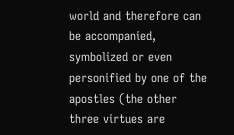world and therefore can be accompanied, symbolized or even personified by one of the apostles (the other three virtues are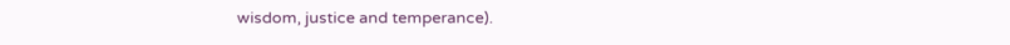wisdom, justice and temperance).